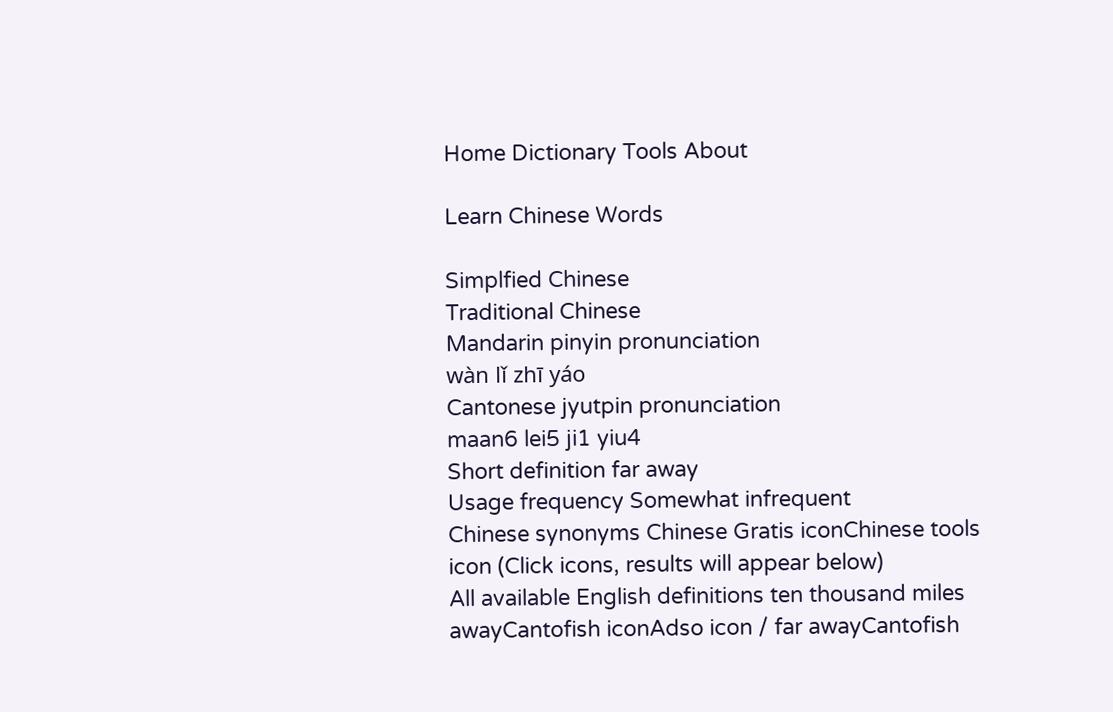Home Dictionary Tools About

Learn Chinese Words

Simplfied Chinese
Traditional Chinese
Mandarin pinyin pronunciation
wàn lǐ zhī yáo
Cantonese jyutpin pronunciation
maan6 lei5 ji1 yiu4
Short definition far away
Usage frequency Somewhat infrequent
Chinese synonyms Chinese Gratis iconChinese tools icon (Click icons, results will appear below)
All available English definitions ten thousand miles awayCantofish iconAdso icon / far awayCantofish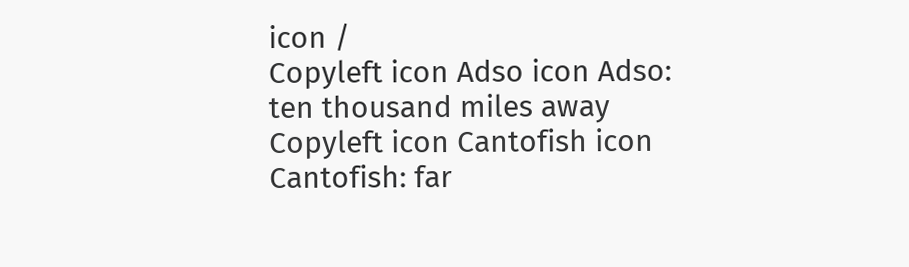icon /
Copyleft icon Adso icon Adso: ten thousand miles away
Copyleft icon Cantofish icon Cantofish: far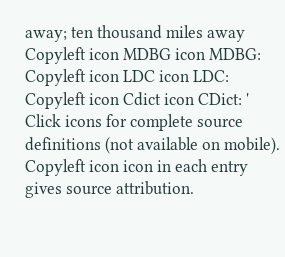away; ten thousand miles away
Copyleft icon MDBG icon MDBG:
Copyleft icon LDC icon LDC:
Copyleft icon Cdict icon CDict: '
Click icons for complete source definitions (not available on mobile). Copyleft icon icon in each entry gives source attribution.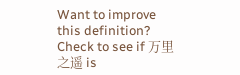Want to improve this definition? Check to see if 万里之遥 is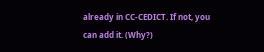already in CC-CEDICT. If not, you can add it. (Why?)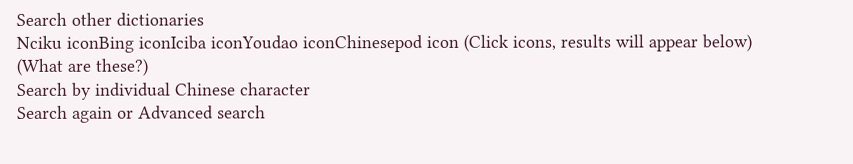Search other dictionaries
Nciku iconBing iconIciba iconYoudao iconChinesepod icon (Click icons, results will appear below) (What are these?)
Search by individual Chinese character
Search again or Advanced search